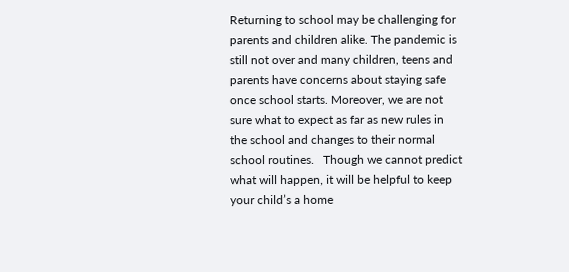Returning to school may be challenging for parents and children alike. The pandemic is still not over and many children, teens and parents have concerns about staying safe once school starts. Moreover, we are not sure what to expect as far as new rules in the school and changes to their normal school routines.   Though we cannot predict what will happen, it will be helpful to keep your child’s a home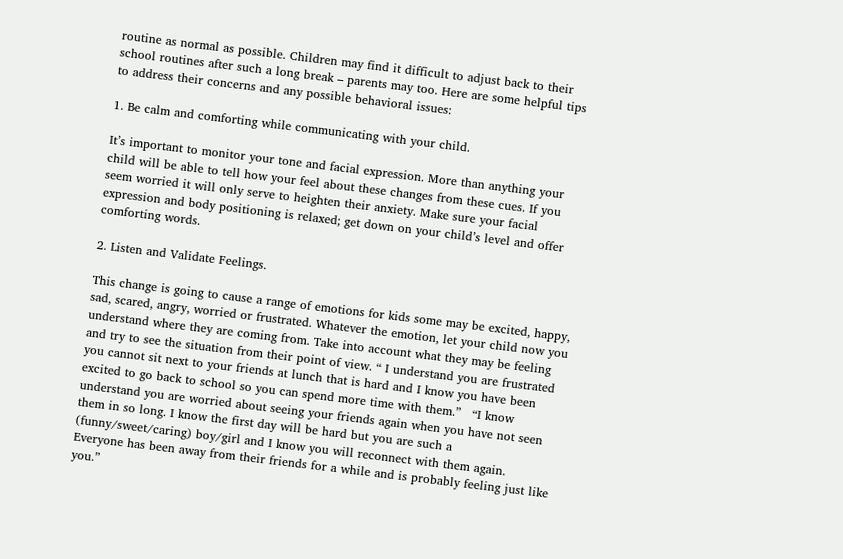routine as normal as possible. Children may find it difficult to adjust back to their school routines after such a long break – parents may too. Here are some helpful tips to address their concerns and any possible behavioral issues:

1. Be calm and comforting while communicating with your child.

It’s important to monitor your tone and facial expression. More than anything your child will be able to tell how your feel about these changes from these cues. If you seem worried it will only serve to heighten their anxiety. Make sure your facial expression and body positioning is relaxed; get down on your child’s level and offer comforting words.

2. Listen and Validate Feelings.

This change is going to cause a range of emotions for kids some may be excited, happy, sad, scared, angry, worried or frustrated. Whatever the emotion, let your child now you understand where they are coming from. Take into account what they may be feeling and try to see the situation from their point of view. “ I understand you are frustrated you cannot sit next to your friends at lunch that is hard and I know you have been excited to go back to school so you can spend more time with them.”   “I know understand you are worried about seeing your friends again when you have not seen them in so long. I know the first day will be hard but you are such a (funny/sweet/caring) boy/girl and I know you will reconnect with them again. Everyone has been away from their friends for a while and is probably feeling just like you.”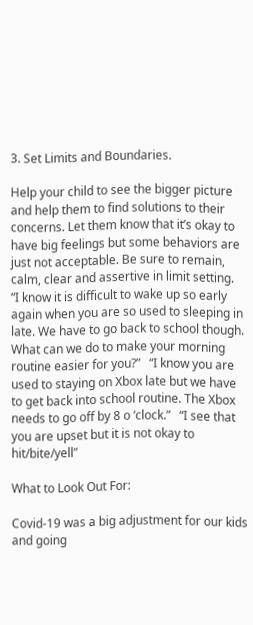3. Set Limits and Boundaries.

Help your child to see the bigger picture and help them to find solutions to their concerns. Let them know that it’s okay to have big feelings but some behaviors are just not acceptable. Be sure to remain, calm, clear and assertive in limit setting.   “I know it is difficult to wake up so early again when you are so used to sleeping in late. We have to go back to school though. What can we do to make your morning routine easier for you?”   “I know you are used to staying on Xbox late but we have to get back into school routine. The Xbox needs to go off by 8 o ‘clock.”   “I see that you are upset but it is not okay to hit/bite/yell”

What to Look Out For:

Covid-19 was a big adjustment for our kids and going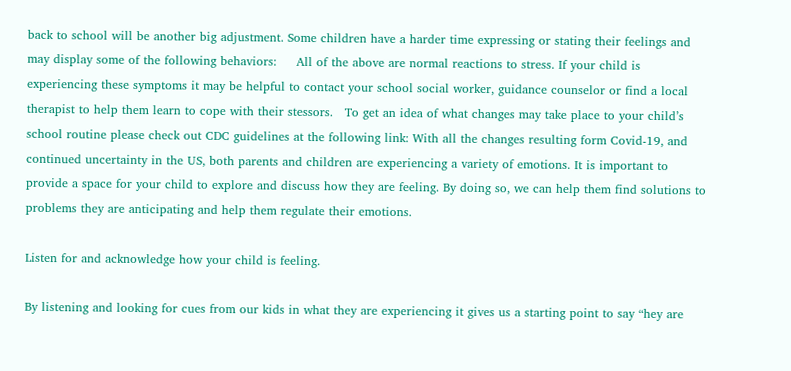back to school will be another big adjustment. Some children have a harder time expressing or stating their feelings and may display some of the following behaviors:     All of the above are normal reactions to stress. If your child is experiencing these symptoms it may be helpful to contact your school social worker, guidance counselor or find a local therapist to help them learn to cope with their stessors.   To get an idea of what changes may take place to your child’s school routine please check out CDC guidelines at the following link: With all the changes resulting form Covid-19, and continued uncertainty in the US, both parents and children are experiencing a variety of emotions. It is important to provide a space for your child to explore and discuss how they are feeling. By doing so, we can help them find solutions to problems they are anticipating and help them regulate their emotions.

Listen for and acknowledge how your child is feeling.

By listening and looking for cues from our kids in what they are experiencing it gives us a starting point to say “hey are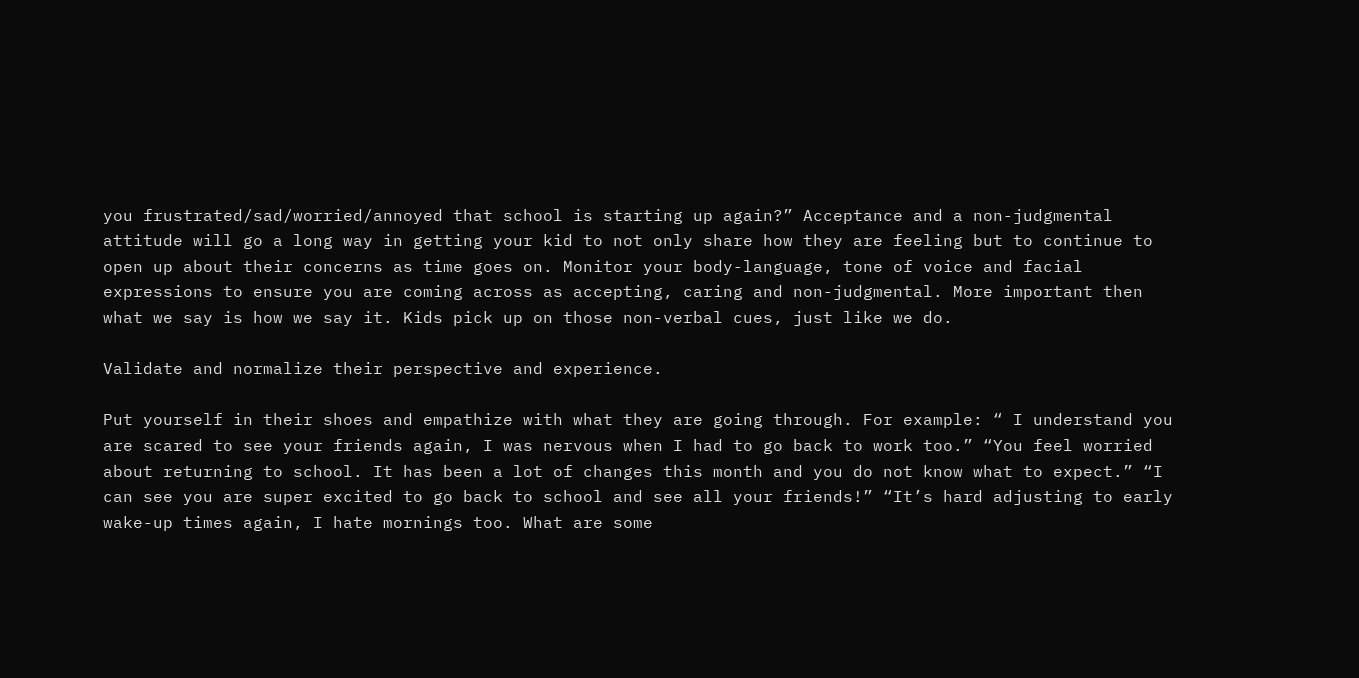you frustrated/sad/worried/annoyed that school is starting up again?” Acceptance and a non-judgmental attitude will go a long way in getting your kid to not only share how they are feeling but to continue to open up about their concerns as time goes on. Monitor your body-language, tone of voice and facial expressions to ensure you are coming across as accepting, caring and non-judgmental. More important then what we say is how we say it. Kids pick up on those non-verbal cues, just like we do.

Validate and normalize their perspective and experience.

Put yourself in their shoes and empathize with what they are going through. For example: “ I understand you are scared to see your friends again, I was nervous when I had to go back to work too.” “You feel worried about returning to school. It has been a lot of changes this month and you do not know what to expect.” “I can see you are super excited to go back to school and see all your friends!” “It’s hard adjusting to early wake-up times again, I hate mornings too. What are some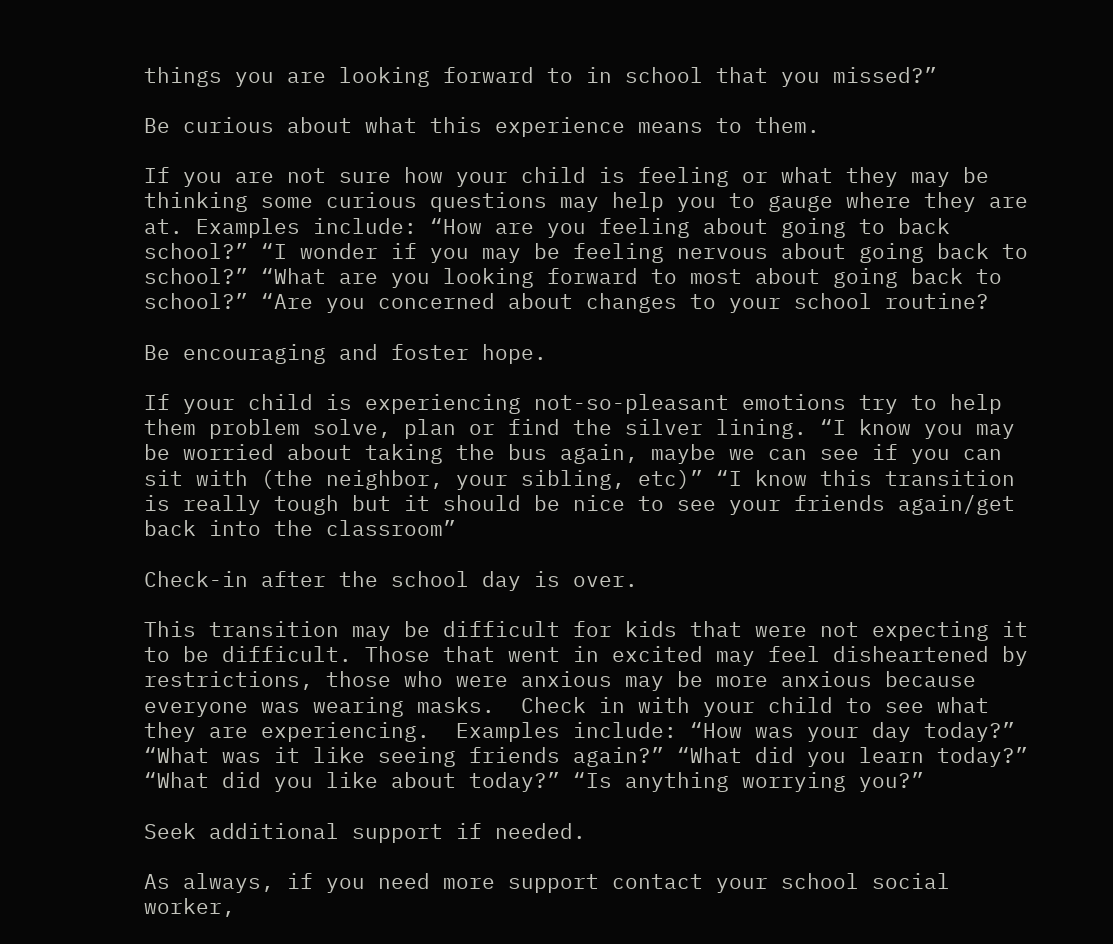things you are looking forward to in school that you missed?”

Be curious about what this experience means to them.

If you are not sure how your child is feeling or what they may be thinking some curious questions may help you to gauge where they are at. Examples include: “How are you feeling about going to back school?” “I wonder if you may be feeling nervous about going back to school?” “What are you looking forward to most about going back to school?” “Are you concerned about changes to your school routine?

Be encouraging and foster hope.

If your child is experiencing not-so-pleasant emotions try to help them problem solve, plan or find the silver lining. “I know you may be worried about taking the bus again, maybe we can see if you can sit with (the neighbor, your sibling, etc)” “I know this transition is really tough but it should be nice to see your friends again/get back into the classroom”

Check-in after the school day is over.

This transition may be difficult for kids that were not expecting it to be difficult. Those that went in excited may feel disheartened by restrictions, those who were anxious may be more anxious because everyone was wearing masks.  Check in with your child to see what they are experiencing.  Examples include: “How was your day today?” “What was it like seeing friends again?” “What did you learn today?” “What did you like about today?” “Is anything worrying you?”

Seek additional support if needed.

As always, if you need more support contact your school social worker,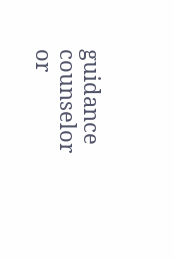guidance counselor or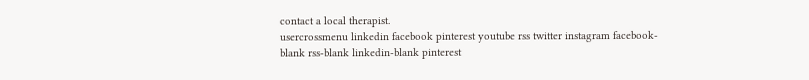contact a local therapist.
usercrossmenu linkedin facebook pinterest youtube rss twitter instagram facebook-blank rss-blank linkedin-blank pinterest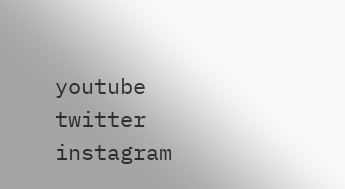youtube twitter instagram